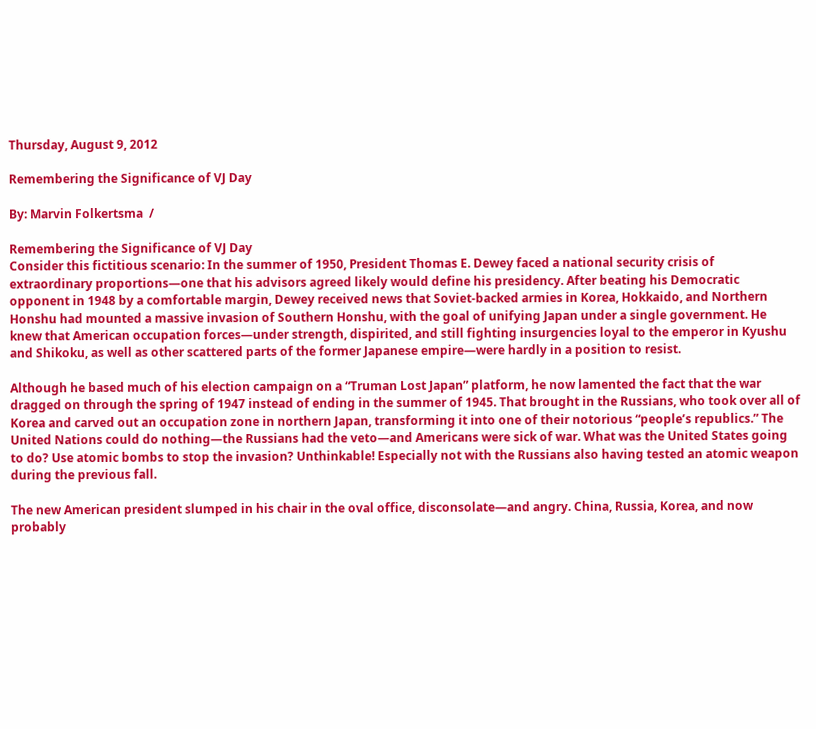Thursday, August 9, 2012

Remembering the Significance of VJ Day

By: Marvin Folkertsma  /

Remembering the Significance of VJ Day
Consider this fictitious scenario: In the summer of 1950, President Thomas E. Dewey faced a national security crisis of extraordinary proportions—one that his advisors agreed likely would define his presidency. After beating his Democratic opponent in 1948 by a comfortable margin, Dewey received news that Soviet-backed armies in Korea, Hokkaido, and Northern Honshu had mounted a massive invasion of Southern Honshu, with the goal of unifying Japan under a single government. He knew that American occupation forces—under strength, dispirited, and still fighting insurgencies loyal to the emperor in Kyushu and Shikoku, as well as other scattered parts of the former Japanese empire—were hardly in a position to resist.

Although he based much of his election campaign on a “Truman Lost Japan” platform, he now lamented the fact that the war dragged on through the spring of 1947 instead of ending in the summer of 1945. That brought in the Russians, who took over all of Korea and carved out an occupation zone in northern Japan, transforming it into one of their notorious “people’s republics.” The United Nations could do nothing—the Russians had the veto—and Americans were sick of war. What was the United States going to do? Use atomic bombs to stop the invasion? Unthinkable! Especially not with the Russians also having tested an atomic weapon during the previous fall.

The new American president slumped in his chair in the oval office, disconsolate—and angry. China, Russia, Korea, and now probably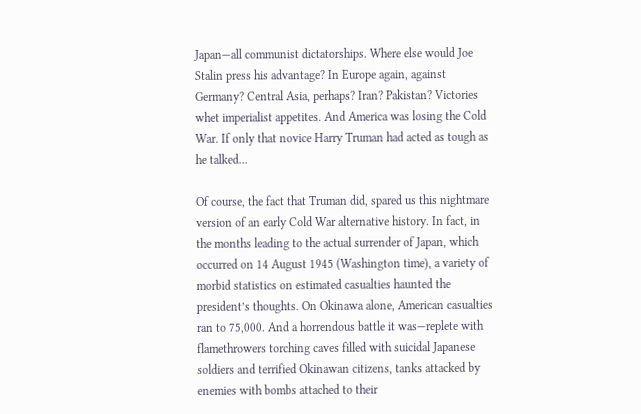Japan—all communist dictatorships. Where else would Joe Stalin press his advantage? In Europe again, against Germany? Central Asia, perhaps? Iran? Pakistan? Victories whet imperialist appetites. And America was losing the Cold War. If only that novice Harry Truman had acted as tough as he talked…

Of course, the fact that Truman did, spared us this nightmare version of an early Cold War alternative history. In fact, in the months leading to the actual surrender of Japan, which occurred on 14 August 1945 (Washington time), a variety of morbid statistics on estimated casualties haunted the president’s thoughts. On Okinawa alone, American casualties ran to 75,000. And a horrendous battle it was—replete with flamethrowers torching caves filled with suicidal Japanese soldiers and terrified Okinawan citizens, tanks attacked by enemies with bombs attached to their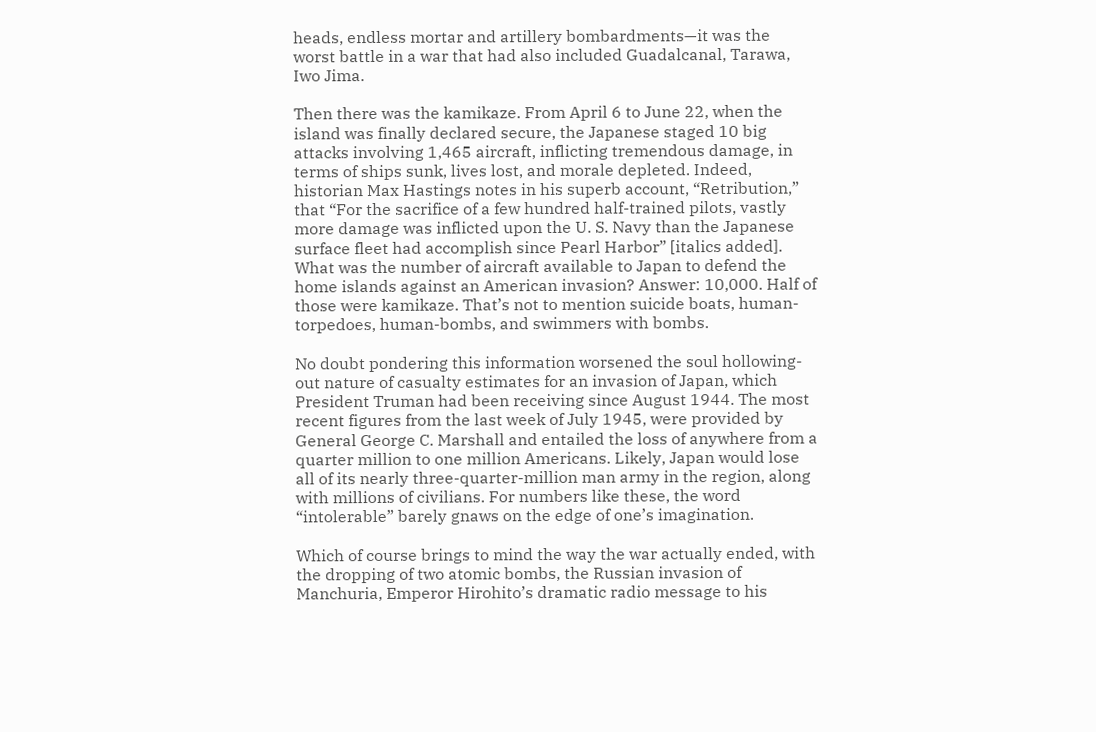heads, endless mortar and artillery bombardments—it was the worst battle in a war that had also included Guadalcanal, Tarawa, Iwo Jima.

Then there was the kamikaze. From April 6 to June 22, when the island was finally declared secure, the Japanese staged 10 big attacks involving 1,465 aircraft, inflicting tremendous damage, in terms of ships sunk, lives lost, and morale depleted. Indeed, historian Max Hastings notes in his superb account, “Retribution,” that “For the sacrifice of a few hundred half-trained pilots, vastly more damage was inflicted upon the U. S. Navy than the Japanese surface fleet had accomplish since Pearl Harbor” [italics added]. What was the number of aircraft available to Japan to defend the home islands against an American invasion? Answer: 10,000. Half of those were kamikaze. That’s not to mention suicide boats, human-torpedoes, human-bombs, and swimmers with bombs.

No doubt pondering this information worsened the soul hollowing-out nature of casualty estimates for an invasion of Japan, which President Truman had been receiving since August 1944. The most recent figures from the last week of July 1945, were provided by General George C. Marshall and entailed the loss of anywhere from a quarter million to one million Americans. Likely, Japan would lose all of its nearly three-quarter-million man army in the region, along with millions of civilians. For numbers like these, the word “intolerable” barely gnaws on the edge of one’s imagination.

Which of course brings to mind the way the war actually ended, with the dropping of two atomic bombs, the Russian invasion of Manchuria, Emperor Hirohito’s dramatic radio message to his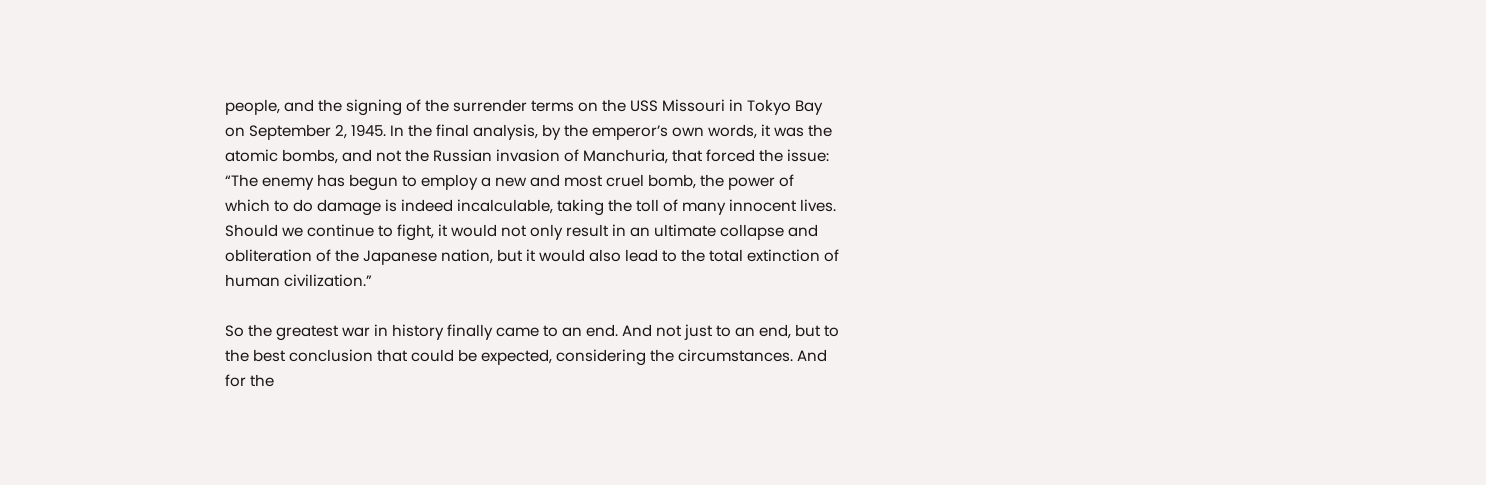people, and the signing of the surrender terms on the USS Missouri in Tokyo Bay on September 2, 1945. In the final analysis, by the emperor’s own words, it was the atomic bombs, and not the Russian invasion of Manchuria, that forced the issue: “The enemy has begun to employ a new and most cruel bomb, the power of which to do damage is indeed incalculable, taking the toll of many innocent lives. Should we continue to fight, it would not only result in an ultimate collapse and obliteration of the Japanese nation, but it would also lead to the total extinction of human civilization.”

So the greatest war in history finally came to an end. And not just to an end, but to the best conclusion that could be expected, considering the circumstances. And for the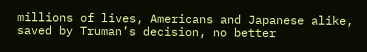millions of lives, Americans and Japanese alike, saved by Truman’s decision, no better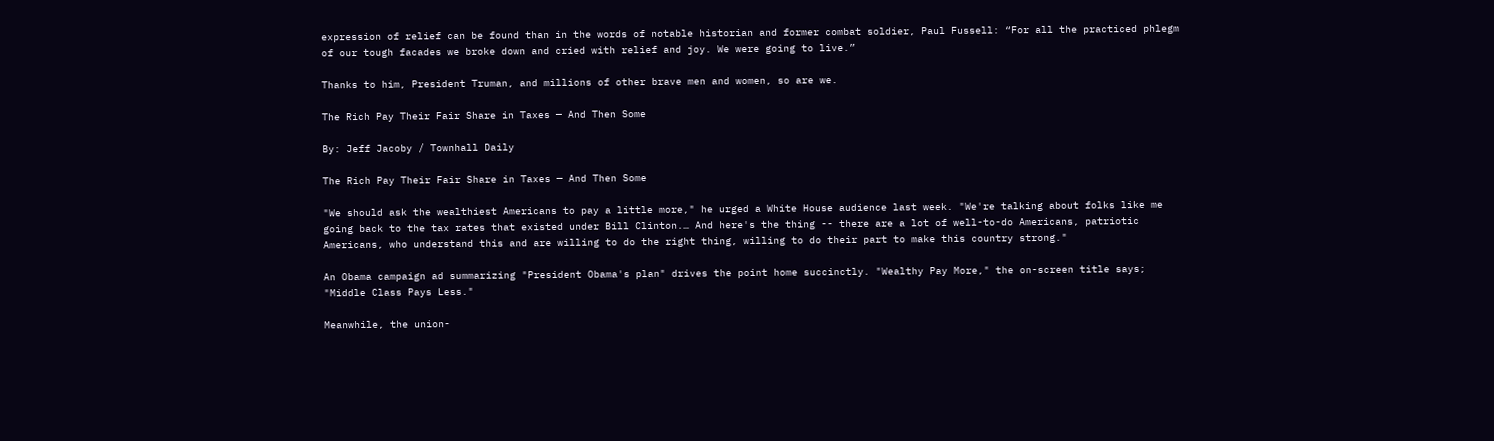expression of relief can be found than in the words of notable historian and former combat soldier, Paul Fussell: “For all the practiced phlegm of our tough facades we broke down and cried with relief and joy. We were going to live.”

Thanks to him, President Truman, and millions of other brave men and women, so are we.

The Rich Pay Their Fair Share in Taxes — And Then Some

By: Jeff Jacoby / Townhall Daily

The Rich Pay Their Fair Share in Taxes — And Then Some

"We should ask the wealthiest Americans to pay a little more," he urged a White House audience last week. "We're talking about folks like me going back to the tax rates that existed under Bill Clinton.… And here's the thing -- there are a lot of well-to-do Americans, patriotic Americans, who understand this and are willing to do the right thing, willing to do their part to make this country strong."

An Obama campaign ad summarizing "President Obama's plan" drives the point home succinctly. "Wealthy Pay More," the on-screen title says; "Middle Class Pays Less."

Meanwhile, the union-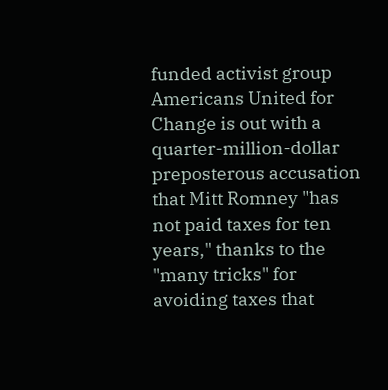funded activist group Americans United for Change is out with a quarter-million-dollar preposterous accusation that Mitt Romney "has not paid taxes for ten years," thanks to the "many tricks" for avoiding taxes that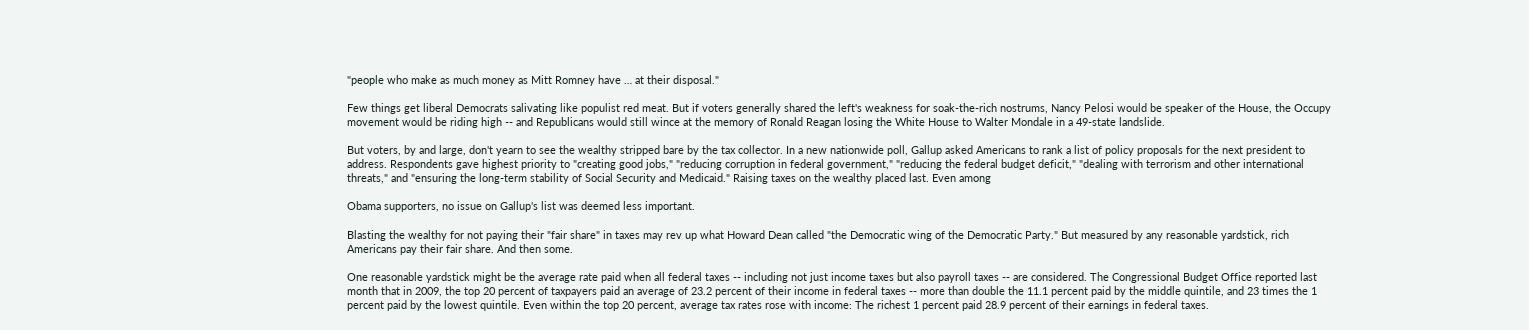"people who make as much money as Mitt Romney have … at their disposal."

Few things get liberal Democrats salivating like populist red meat. But if voters generally shared the left's weakness for soak-the-rich nostrums, Nancy Pelosi would be speaker of the House, the Occupy movement would be riding high -- and Republicans would still wince at the memory of Ronald Reagan losing the White House to Walter Mondale in a 49-state landslide.

But voters, by and large, don't yearn to see the wealthy stripped bare by the tax collector. In a new nationwide poll, Gallup asked Americans to rank a list of policy proposals for the next president to address. Respondents gave highest priority to "creating good jobs," "reducing corruption in federal government," "reducing the federal budget deficit," "dealing with terrorism and other international threats," and "ensuring the long-term stability of Social Security and Medicaid." Raising taxes on the wealthy placed last. Even among

Obama supporters, no issue on Gallup's list was deemed less important.

Blasting the wealthy for not paying their "fair share" in taxes may rev up what Howard Dean called "the Democratic wing of the Democratic Party." But measured by any reasonable yardstick, rich Americans pay their fair share. And then some.

One reasonable yardstick might be the average rate paid when all federal taxes -- including not just income taxes but also payroll taxes -- are considered. The Congressional Budget Office reported last month that in 2009, the top 20 percent of taxpayers paid an average of 23.2 percent of their income in federal taxes -- more than double the 11.1 percent paid by the middle quintile, and 23 times the 1 percent paid by the lowest quintile. Even within the top 20 percent, average tax rates rose with income: The richest 1 percent paid 28.9 percent of their earnings in federal taxes.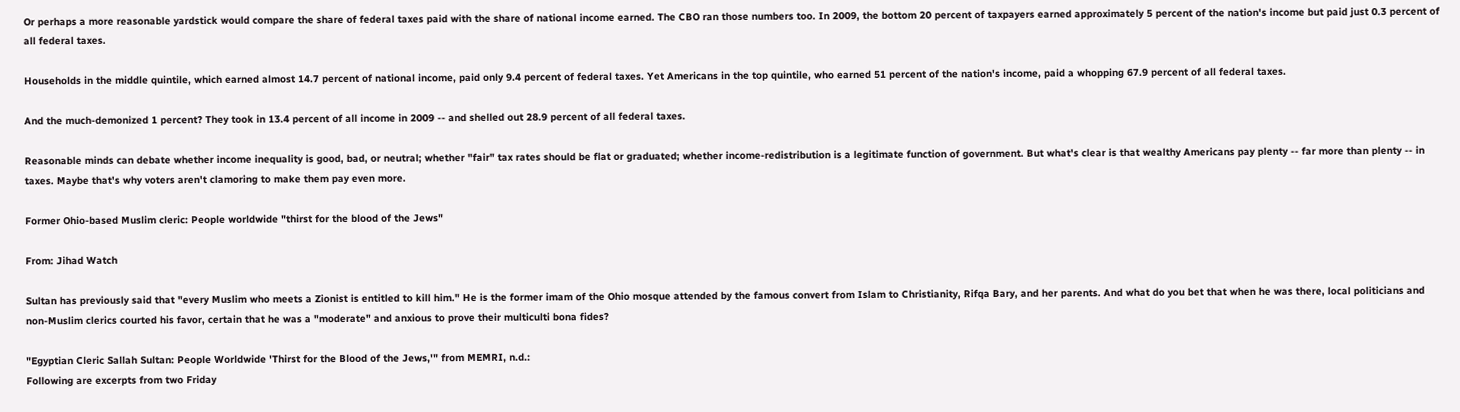Or perhaps a more reasonable yardstick would compare the share of federal taxes paid with the share of national income earned. The CBO ran those numbers too. In 2009, the bottom 20 percent of taxpayers earned approximately 5 percent of the nation's income but paid just 0.3 percent of all federal taxes.

Households in the middle quintile, which earned almost 14.7 percent of national income, paid only 9.4 percent of federal taxes. Yet Americans in the top quintile, who earned 51 percent of the nation's income, paid a whopping 67.9 percent of all federal taxes.

And the much-demonized 1 percent? They took in 13.4 percent of all income in 2009 -- and shelled out 28.9 percent of all federal taxes.

Reasonable minds can debate whether income inequality is good, bad, or neutral; whether "fair" tax rates should be flat or graduated; whether income-redistribution is a legitimate function of government. But what's clear is that wealthy Americans pay plenty -- far more than plenty -- in taxes. Maybe that's why voters aren't clamoring to make them pay even more.

Former Ohio-based Muslim cleric: People worldwide "thirst for the blood of the Jews"

From: Jihad Watch

Sultan has previously said that "every Muslim who meets a Zionist is entitled to kill him." He is the former imam of the Ohio mosque attended by the famous convert from Islam to Christianity, Rifqa Bary, and her parents. And what do you bet that when he was there, local politicians and non-Muslim clerics courted his favor, certain that he was a "moderate" and anxious to prove their multiculti bona fides?

"Egyptian Cleric Sallah Sultan: People Worldwide 'Thirst for the Blood of the Jews,'" from MEMRI, n.d.:
Following are excerpts from two Friday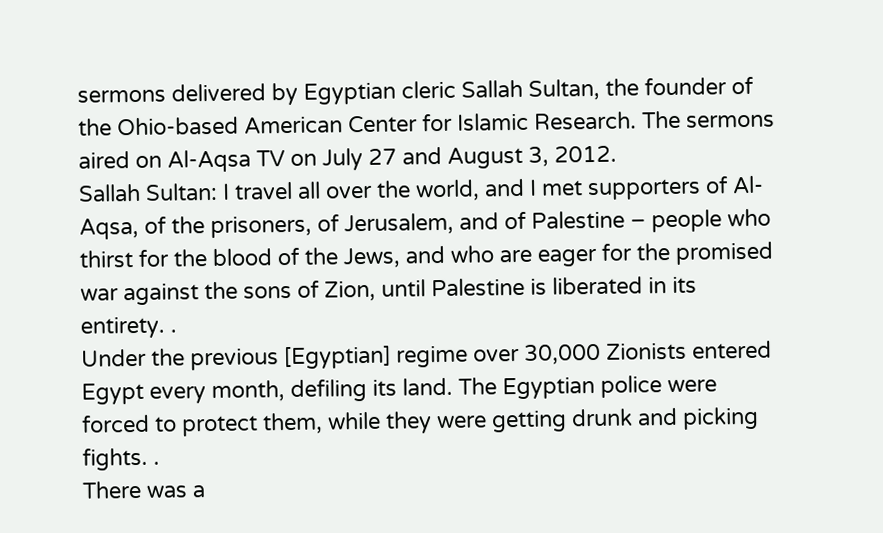sermons delivered by Egyptian cleric Sallah Sultan, the founder of the Ohio-based American Center for Islamic Research. The sermons aired on Al-Aqsa TV on July 27 and August 3, 2012.
Sallah Sultan: I travel all over the world, and I met supporters of Al-Aqsa, of the prisoners, of Jerusalem, and of Palestine – people who thirst for the blood of the Jews, and who are eager for the promised war against the sons of Zion, until Palestine is liberated in its entirety. .
Under the previous [Egyptian] regime over 30,000 Zionists entered Egypt every month, defiling its land. The Egyptian police were forced to protect them, while they were getting drunk and picking fights. .
There was a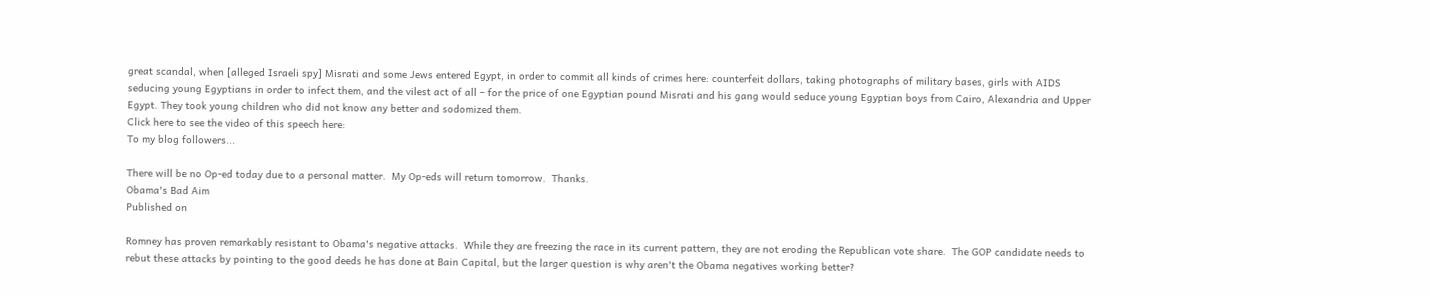great scandal, when [alleged Israeli spy] Misrati and some Jews entered Egypt, in order to commit all kinds of crimes here: counterfeit dollars, taking photographs of military bases, girls with AIDS seducing young Egyptians in order to infect them, and the vilest act of all – for the price of one Egyptian pound Misrati and his gang would seduce young Egyptian boys from Cairo, Alexandria and Upper Egypt. They took young children who did not know any better and sodomized them.
Click here to see the video of this speech here:
To my blog followers...

There will be no Op-ed today due to a personal matter.  My Op-eds will return tomorrow.  Thanks.
Obama's Bad Aim
Published on

Romney has proven remarkably resistant to Obama's negative attacks.  While they are freezing the race in its current pattern, they are not eroding the Republican vote share.  The GOP candidate needs to rebut these attacks by pointing to the good deeds he has done at Bain Capital, but the larger question is why aren't the Obama negatives working better?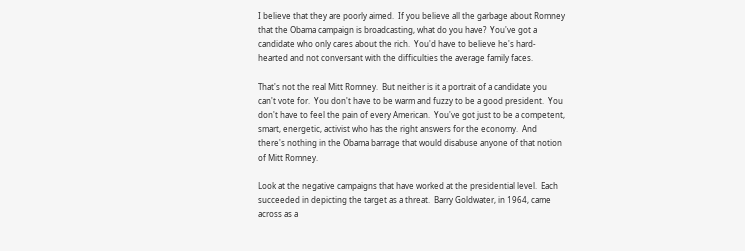I believe that they are poorly aimed.  If you believe all the garbage about Romney that the Obama campaign is broadcasting, what do you have?  You've got a candidate who only cares about the rich.  You'd have to believe he's hard-hearted and not conversant with the difficulties the average family faces.

That's not the real Mitt Romney.  But neither is it a portrait of a candidate you can't vote for.  You don't have to be warm and fuzzy to be a good president.  You don't have to feel the pain of every American.  You've got just to be a competent, smart, energetic, activist who has the right answers for the economy.  And there's nothing in the Obama barrage that would disabuse anyone of that notion of Mitt Romney.

Look at the negative campaigns that have worked at the presidential level.  Each succeeded in depicting the target as a threat.  Barry Goldwater, in 1964, came across as a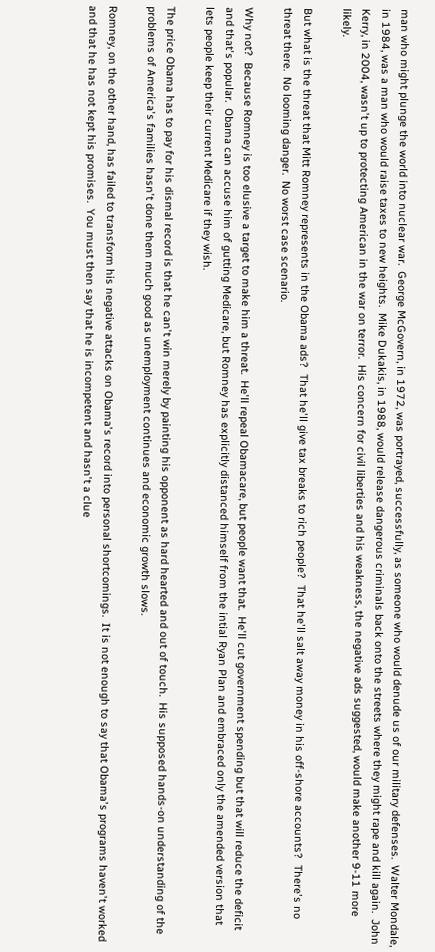man who might plunge the world into nuclear war.  George McGovern, in 1972, was portrayed, successfully, as someone who would denude us of our military defenses.  Walter Mondale, in 1984, was a man who would raise taxes to new heights.  Mike Dukakis, in 1988, would release dangerous criminals back onto the streets where they might rape and kill again.  John Kerry, in 2004, wasn't up to protecting American in the war on terror.  His concern for civil liberties and his weakness, the negative ads suggested, would make another 9-11 more likely.

But what is the threat that Mitt Romney represents in the Obama ads?  That he'll give tax breaks to rich people?  That he'll salt away money in his off-shore accounts?  There's no threat there.  No looming danger.  No worst case scenario.

Why not?  Because Romney is too elusive a target to make him a threat.  He'll repeal Obamacare, but people want that.  He'll cut government spending but that will reduce the deficit and that's popular.  Obama can accuse him of gutting Medicare, but Romney has explicitly distanced himself from the intial Ryan Plan and embraced only the amended version that lets people keep their current Medicare if they wish.

The price Obama has to pay for his dismal record is that he can't win merely by painting his opponent as hard hearted and out of touch.  His supposed hands-on understanding of the problems of America's families hasn't done them much good as unemployment continues and economic growth slows.

Romney, on the other hand, has failed to transform his negative attacks on Obama's record into personal shortcomings.  It is not enough to say that Obama's programs haven't worked and that he has not kept his promises.  You must then say that he is incompetent and hasn't a clue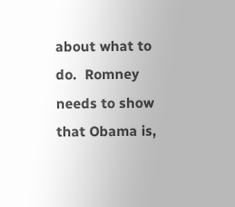about what to do.  Romney needs to show that Obama is,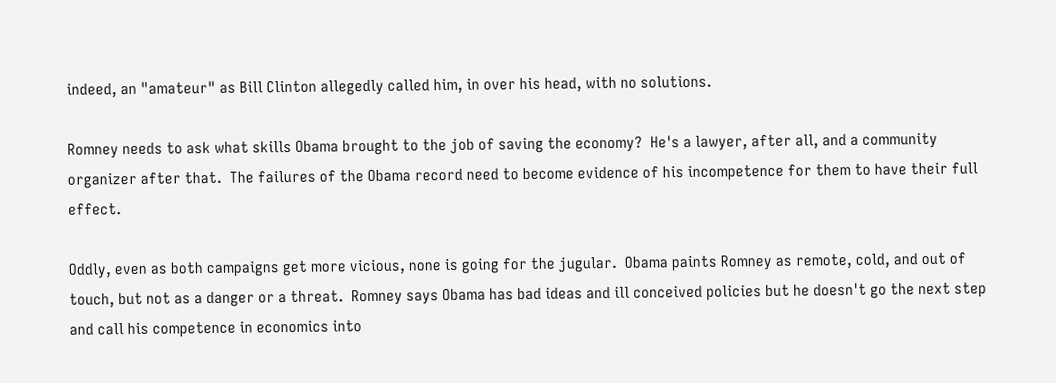indeed, an "amateur" as Bill Clinton allegedly called him, in over his head, with no solutions.

Romney needs to ask what skills Obama brought to the job of saving the economy?  He's a lawyer, after all, and a community organizer after that.  The failures of the Obama record need to become evidence of his incompetence for them to have their full effect.

Oddly, even as both campaigns get more vicious, none is going for the jugular.  Obama paints Romney as remote, cold, and out of touch, but not as a danger or a threat.  Romney says Obama has bad ideas and ill conceived policies but he doesn't go the next step and call his competence in economics into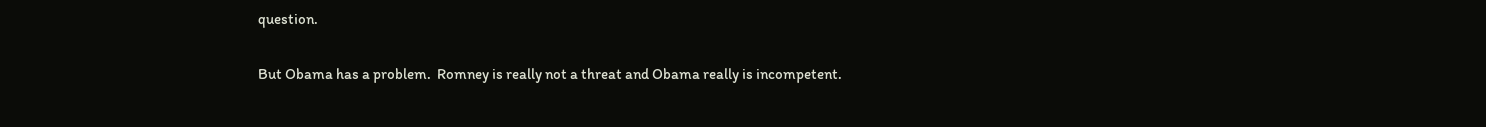question.

But Obama has a problem.  Romney is really not a threat and Obama really is incompetent.